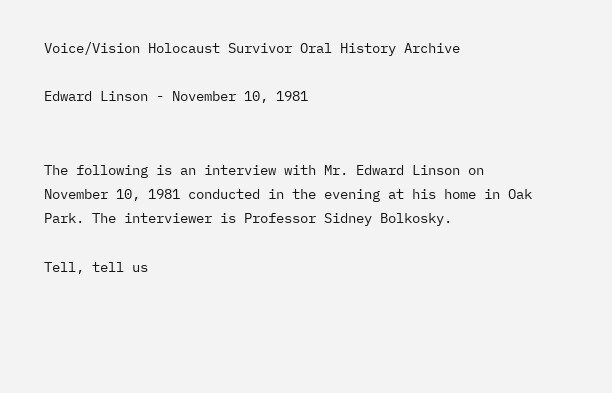Voice/Vision Holocaust Survivor Oral History Archive

Edward Linson - November 10, 1981


The following is an interview with Mr. Edward Linson on November 10, 1981 conducted in the evening at his home in Oak Park. The interviewer is Professor Sidney Bolkosky.

Tell, tell us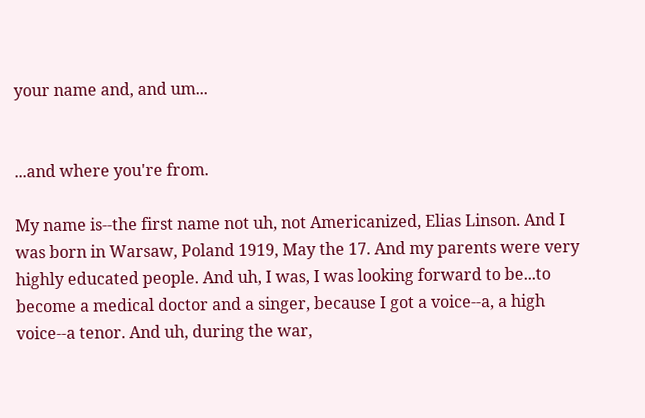your name and, and um...


...and where you're from.

My name is--the first name not uh, not Americanized, Elias Linson. And I was born in Warsaw, Poland 1919, May the 17. And my parents were very highly educated people. And uh, I was, I was looking forward to be...to become a medical doctor and a singer, because I got a voice--a, a high voice--a tenor. And uh, during the war,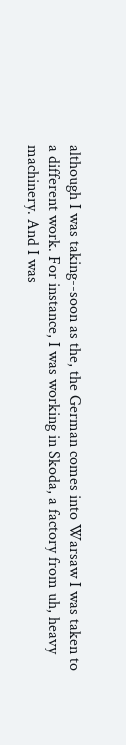although I was taking--soon as the, the German comes into Warsaw I was taken to a different work. For instance, I was working in Skoda, a factory from uh, heavy machinery. And I was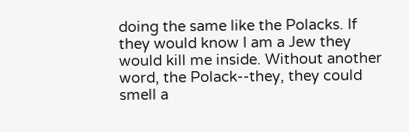doing the same like the Polacks. If they would know I am a Jew they would kill me inside. Without another word, the Polack--they, they could smell a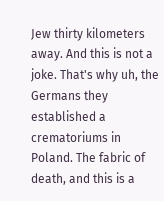Jew thirty kilometers away. And this is not a joke. That's why uh, the Germans they established a crematoriums in Poland. The fabric of death, and this is a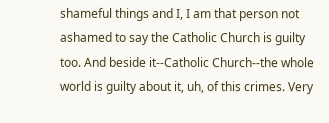shameful things and I, I am that person not ashamed to say the Catholic Church is guilty too. And beside it--Catholic Church--the whole world is guilty about it, uh, of this crimes. Very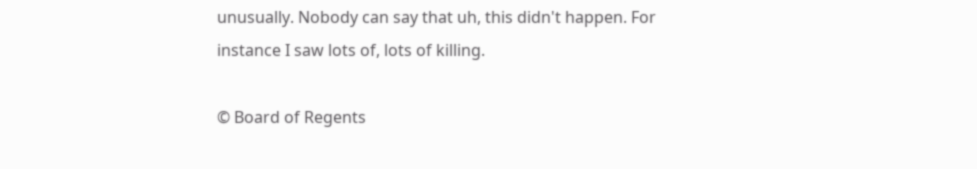unusually. Nobody can say that uh, this didn't happen. For instance I saw lots of, lots of killing.

© Board of Regents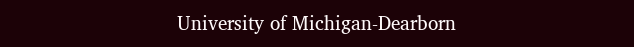University of Michigan-Dearborn